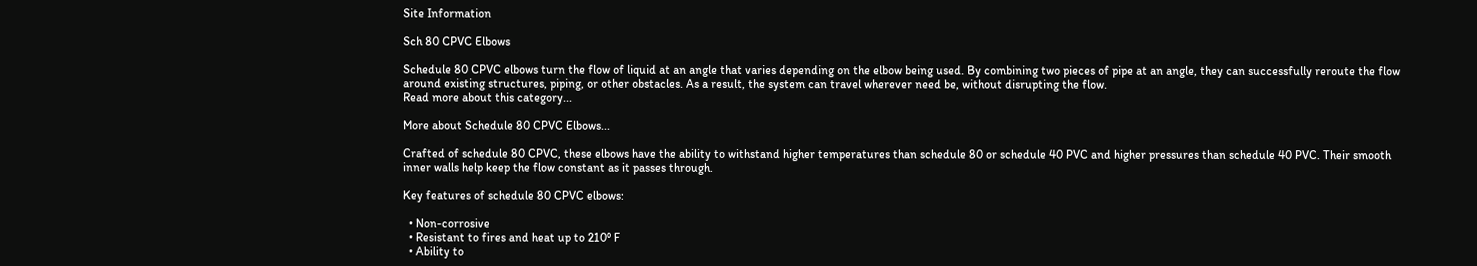Site Information

Sch 80 CPVC Elbows

Schedule 80 CPVC elbows turn the flow of liquid at an angle that varies depending on the elbow being used. By combining two pieces of pipe at an angle, they can successfully reroute the flow around existing structures, piping, or other obstacles. As a result, the system can travel wherever need be, without disrupting the flow.
Read more about this category...

More about Schedule 80 CPVC Elbows...

Crafted of schedule 80 CPVC, these elbows have the ability to withstand higher temperatures than schedule 80 or schedule 40 PVC and higher pressures than schedule 40 PVC. Their smooth inner walls help keep the flow constant as it passes through.

Key features of schedule 80 CPVC elbows:

  • Non-corrosive
  • Resistant to fires and heat up to 210⁰ F
  • Ability to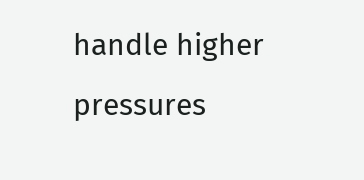handle higher pressures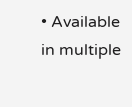• Available in multiple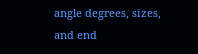angle degrees, sizes, and end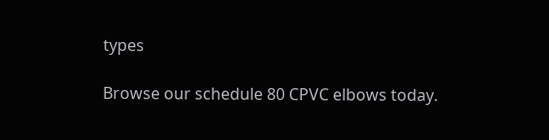types

Browse our schedule 80 CPVC elbows today.